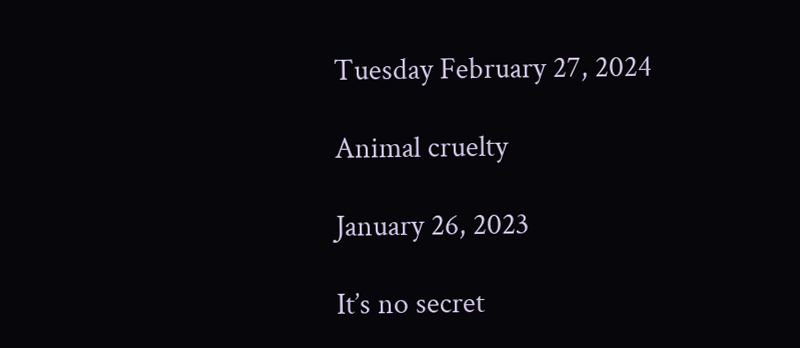Tuesday February 27, 2024

Animal cruelty

January 26, 2023

It’s no secret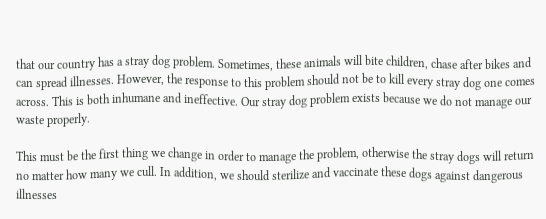that our country has a stray dog problem. Sometimes, these animals will bite children, chase after bikes and can spread illnesses. However, the response to this problem should not be to kill every stray dog one comes across. This is both inhumane and ineffective. Our stray dog problem exists because we do not manage our waste properly.

This must be the first thing we change in order to manage the problem, otherwise the stray dogs will return no matter how many we cull. In addition, we should sterilize and vaccinate these dogs against dangerous illnesses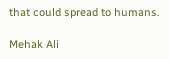that could spread to humans.

Mehak Ali